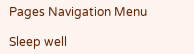Pages Navigation Menu

Sleep well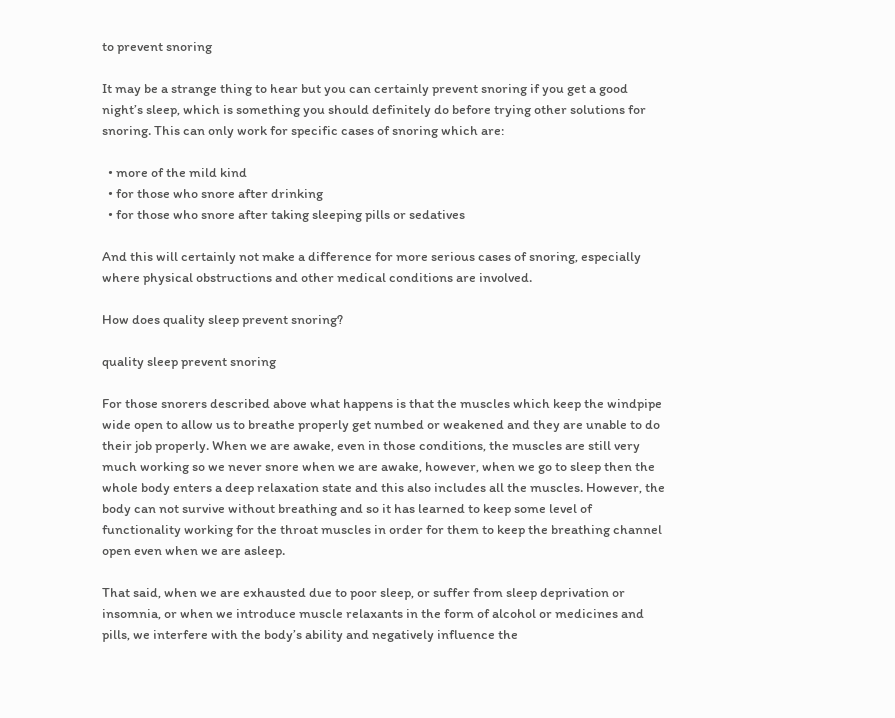to prevent snoring

It may be a strange thing to hear but you can certainly prevent snoring if you get a good night’s sleep, which is something you should definitely do before trying other solutions for snoring. This can only work for specific cases of snoring which are:

  • more of the mild kind
  • for those who snore after drinking
  • for those who snore after taking sleeping pills or sedatives

And this will certainly not make a difference for more serious cases of snoring, especially where physical obstructions and other medical conditions are involved.

How does quality sleep prevent snoring?

quality sleep prevent snoring

For those snorers described above what happens is that the muscles which keep the windpipe wide open to allow us to breathe properly get numbed or weakened and they are unable to do their job properly. When we are awake, even in those conditions, the muscles are still very much working so we never snore when we are awake, however, when we go to sleep then the whole body enters a deep relaxation state and this also includes all the muscles. However, the body can not survive without breathing and so it has learned to keep some level of functionality working for the throat muscles in order for them to keep the breathing channel open even when we are asleep.

That said, when we are exhausted due to poor sleep, or suffer from sleep deprivation or insomnia, or when we introduce muscle relaxants in the form of alcohol or medicines and pills, we interfere with the body’s ability and negatively influence the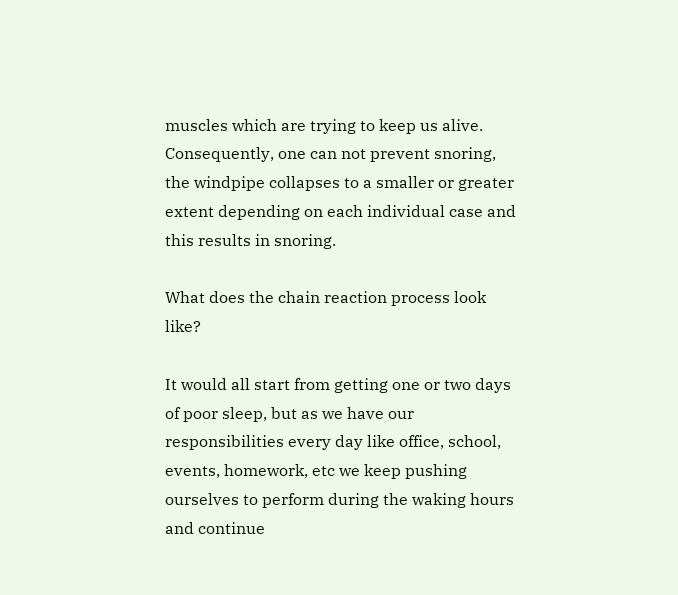muscles which are trying to keep us alive. Consequently, one can not prevent snoring, the windpipe collapses to a smaller or greater extent depending on each individual case and this results in snoring.

What does the chain reaction process look like?

It would all start from getting one or two days of poor sleep, but as we have our responsibilities every day like office, school, events, homework, etc we keep pushing ourselves to perform during the waking hours and continue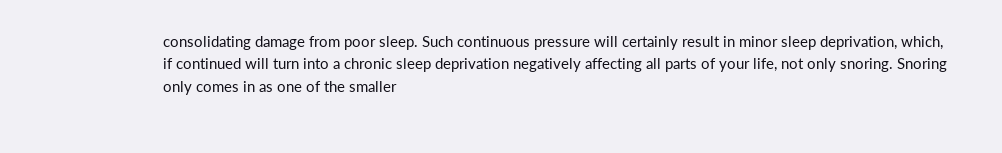consolidating damage from poor sleep. Such continuous pressure will certainly result in minor sleep deprivation, which, if continued will turn into a chronic sleep deprivation negatively affecting all parts of your life, not only snoring. Snoring only comes in as one of the smaller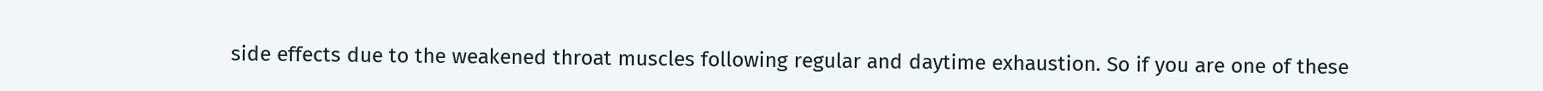side effects due to the weakened throat muscles following regular and daytime exhaustion. So if you are one of these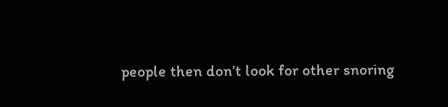people then don’t look for other snoring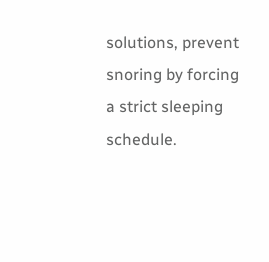solutions, prevent snoring by forcing a strict sleeping schedule.